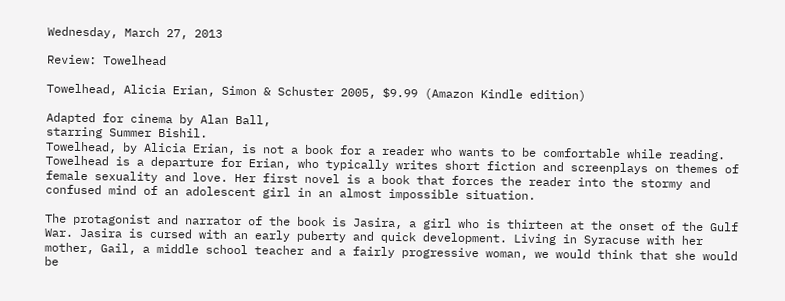Wednesday, March 27, 2013

Review: Towelhead

Towelhead, Alicia Erian, Simon & Schuster 2005, $9.99 (Amazon Kindle edition)

Adapted for cinema by Alan Ball,
starring Summer Bishil.
Towelhead, by Alicia Erian, is not a book for a reader who wants to be comfortable while reading. Towelhead is a departure for Erian, who typically writes short fiction and screenplays on themes of female sexuality and love. Her first novel is a book that forces the reader into the stormy and confused mind of an adolescent girl in an almost impossible situation.

The protagonist and narrator of the book is Jasira, a girl who is thirteen at the onset of the Gulf War. Jasira is cursed with an early puberty and quick development. Living in Syracuse with her mother, Gail, a middle school teacher and a fairly progressive woman, we would think that she would be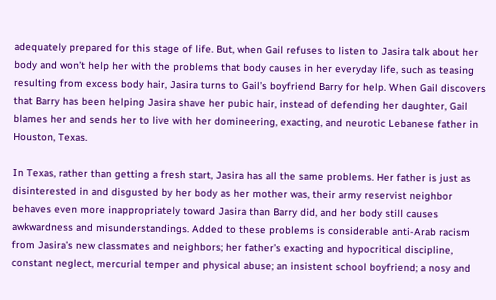adequately prepared for this stage of life. But, when Gail refuses to listen to Jasira talk about her body and won’t help her with the problems that body causes in her everyday life, such as teasing resulting from excess body hair, Jasira turns to Gail’s boyfriend Barry for help. When Gail discovers that Barry has been helping Jasira shave her pubic hair, instead of defending her daughter, Gail blames her and sends her to live with her domineering, exacting, and neurotic Lebanese father in Houston, Texas.

In Texas, rather than getting a fresh start, Jasira has all the same problems. Her father is just as disinterested in and disgusted by her body as her mother was, their army reservist neighbor behaves even more inappropriately toward Jasira than Barry did, and her body still causes awkwardness and misunderstandings. Added to these problems is considerable anti-Arab racism from Jasira’s new classmates and neighbors; her father’s exacting and hypocritical discipline, constant neglect, mercurial temper and physical abuse; an insistent school boyfriend; a nosy and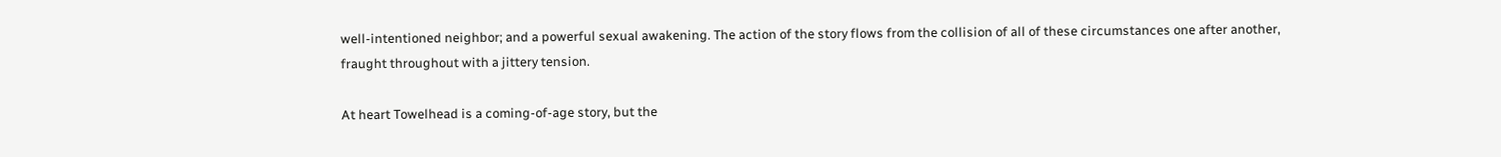well-intentioned neighbor; and a powerful sexual awakening. The action of the story flows from the collision of all of these circumstances one after another, fraught throughout with a jittery tension.

At heart Towelhead is a coming-of-age story, but the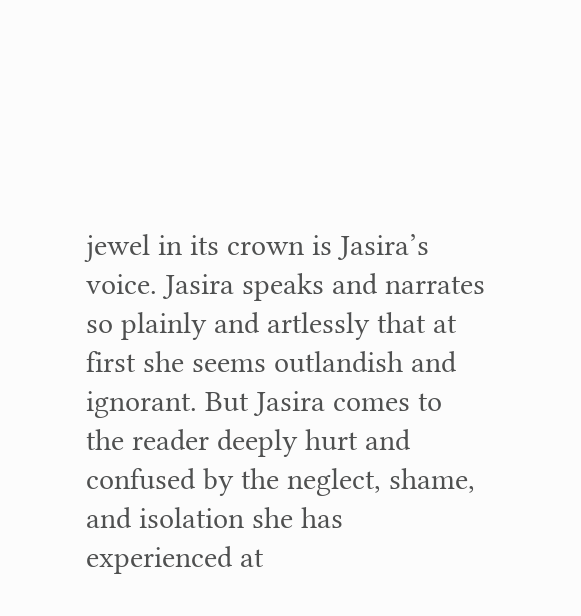jewel in its crown is Jasira’s voice. Jasira speaks and narrates so plainly and artlessly that at first she seems outlandish and ignorant. But Jasira comes to the reader deeply hurt and confused by the neglect, shame, and isolation she has experienced at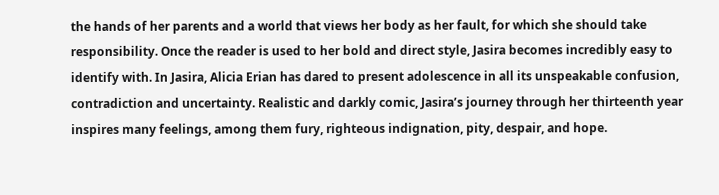the hands of her parents and a world that views her body as her fault, for which she should take responsibility. Once the reader is used to her bold and direct style, Jasira becomes incredibly easy to identify with. In Jasira, Alicia Erian has dared to present adolescence in all its unspeakable confusion, contradiction and uncertainty. Realistic and darkly comic, Jasira’s journey through her thirteenth year inspires many feelings, among them fury, righteous indignation, pity, despair, and hope.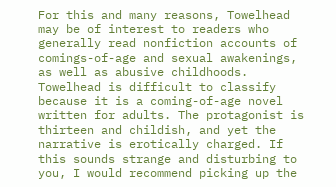For this and many reasons, Towelhead may be of interest to readers who generally read nonfiction accounts of comings-of-age and sexual awakenings, as well as abusive childhoods. Towelhead is difficult to classify because it is a coming-of-age novel written for adults. The protagonist is thirteen and childish, and yet the narrative is erotically charged. If this sounds strange and disturbing to you, I would recommend picking up the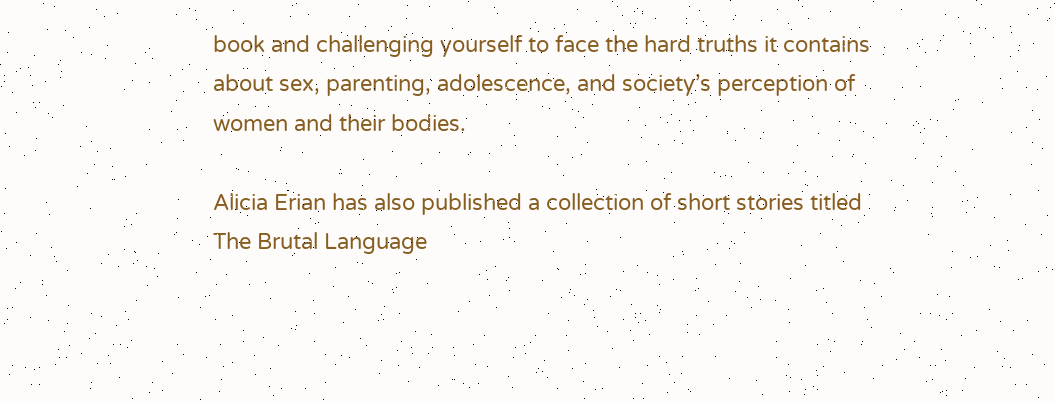book and challenging yourself to face the hard truths it contains about sex, parenting, adolescence, and society’s perception of women and their bodies.

Alicia Erian has also published a collection of short stories titled The Brutal Language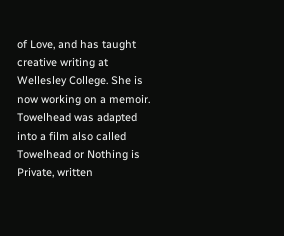of Love, and has taught creative writing at Wellesley College. She is now working on a memoir. Towelhead was adapted into a film also called Towelhead or Nothing is Private, written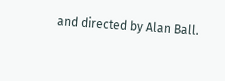and directed by Alan Ball.